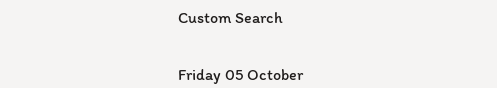Custom Search


Friday 05 October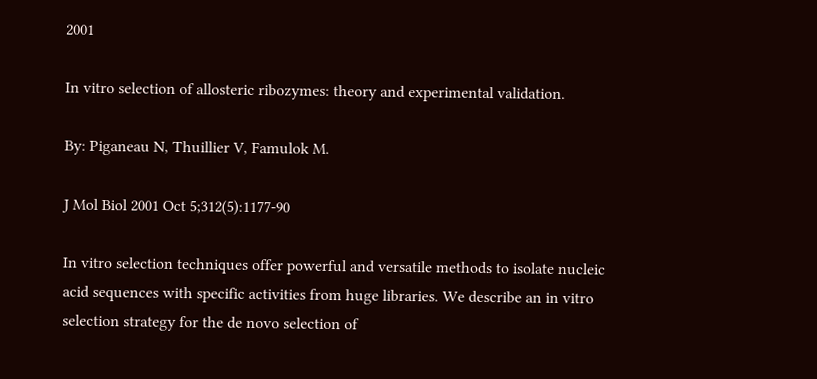2001

In vitro selection of allosteric ribozymes: theory and experimental validation.

By: Piganeau N, Thuillier V, Famulok M.

J Mol Biol 2001 Oct 5;312(5):1177-90

In vitro selection techniques offer powerful and versatile methods to isolate nucleic acid sequences with specific activities from huge libraries. We describe an in vitro selection strategy for the de novo selection of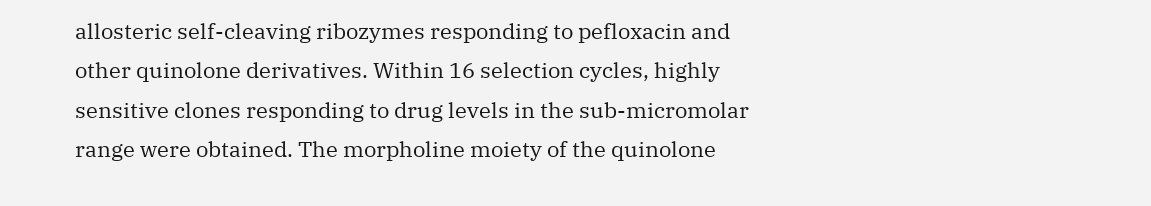allosteric self-cleaving ribozymes responding to pefloxacin and other quinolone derivatives. Within 16 selection cycles, highly sensitive clones responding to drug levels in the sub-micromolar range were obtained. The morpholine moiety of the quinolone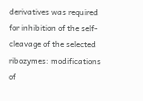derivatives was required for inhibition of the self-cleavage of the selected ribozymes: modifications of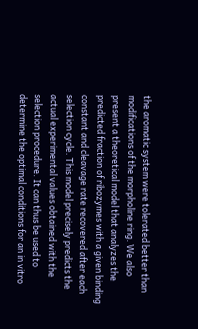the aromatic system were tolerated better than modifications of the morpholine ring. We also present a theoretical model that analyzes the predicted fraction of ribozymes with a given binding constant and cleavage rate recovered after each selection cycle. This model precisely predicts the actual experimental values obtained with the selection procedure. It can thus be used to determine the optimal conditions for an in vitro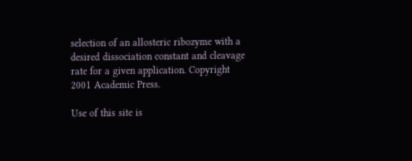selection of an allosteric ribozyme with a desired dissociation constant and cleavage rate for a given application. Copyright 2001 Academic Press.

Use of this site is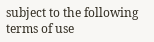subject to the following terms of use